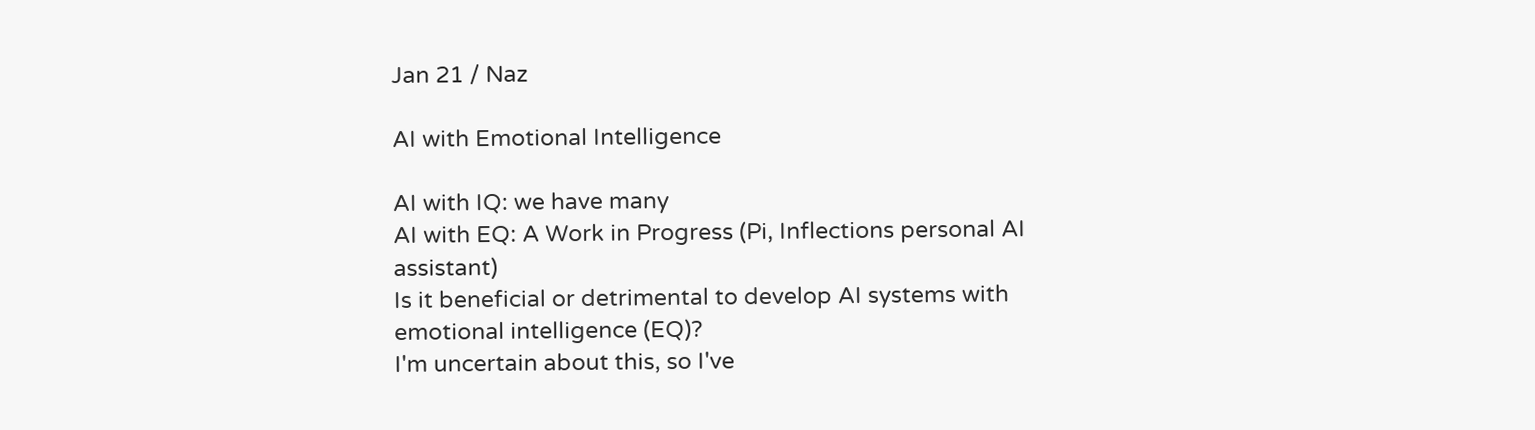Jan 21 / Naz

AI with Emotional Intelligence

AI with IQ: we have many
AI with EQ: A Work in Progress (Pi, Inflections personal AI assistant)
Is it beneficial or detrimental to develop AI systems with emotional intelligence (EQ)?
I'm uncertain about this, so I've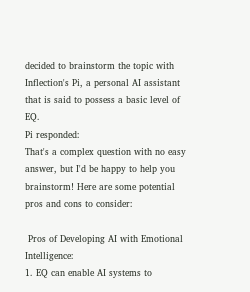decided to brainstorm the topic with Inflection's Pi, a personal AI assistant that is said to possess a basic level of EQ.
Pi responded:
That's a complex question with no easy answer, but I'd be happy to help you brainstorm! Here are some potential pros and cons to consider:

 Pros of Developing AI with Emotional Intelligence:
1. EQ can enable AI systems to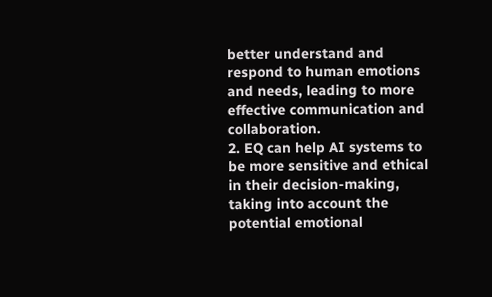better understand and respond to human emotions and needs, leading to more effective communication and collaboration.
2. EQ can help AI systems to be more sensitive and ethical in their decision-making, taking into account the potential emotional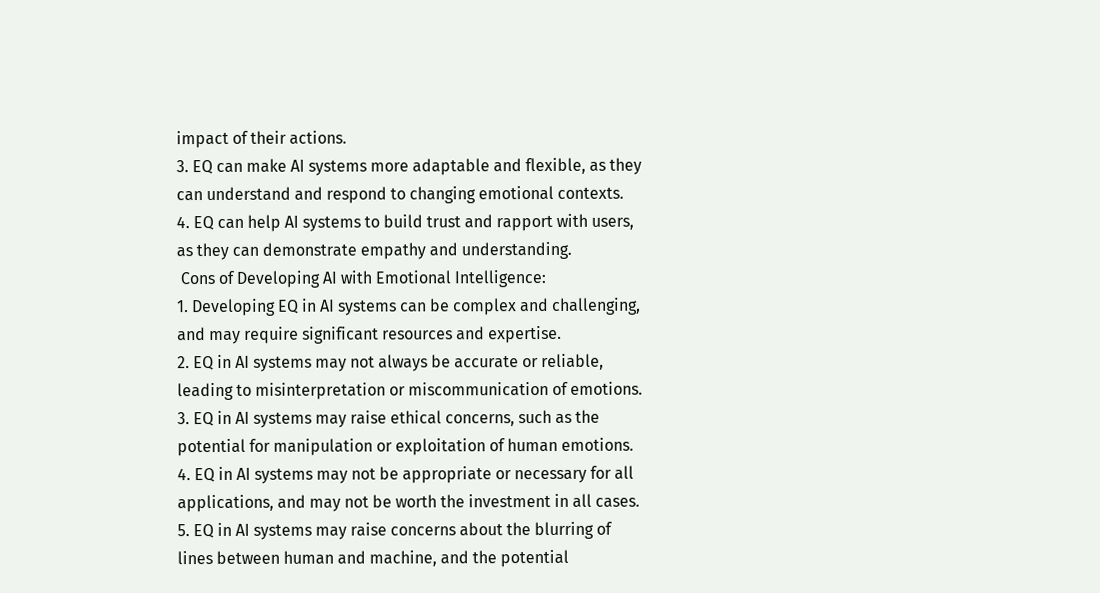impact of their actions.
3. EQ can make AI systems more adaptable and flexible, as they can understand and respond to changing emotional contexts.
4. EQ can help AI systems to build trust and rapport with users, as they can demonstrate empathy and understanding.
 Cons of Developing AI with Emotional Intelligence:
1. Developing EQ in AI systems can be complex and challenging, and may require significant resources and expertise.
2. EQ in AI systems may not always be accurate or reliable, leading to misinterpretation or miscommunication of emotions.
3. EQ in AI systems may raise ethical concerns, such as the potential for manipulation or exploitation of human emotions.
4. EQ in AI systems may not be appropriate or necessary for all applications, and may not be worth the investment in all cases.
5. EQ in AI systems may raise concerns about the blurring of lines between human and machine, and the potential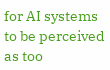for AI systems to be perceived as too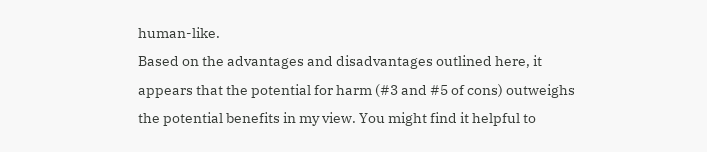human-like.
Based on the advantages and disadvantages outlined here, it appears that the potential for harm (#3 and #5 of cons) outweighs the potential benefits in my view. You might find it helpful to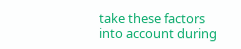take these factors into account during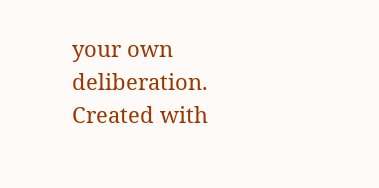your own deliberation.
Created with